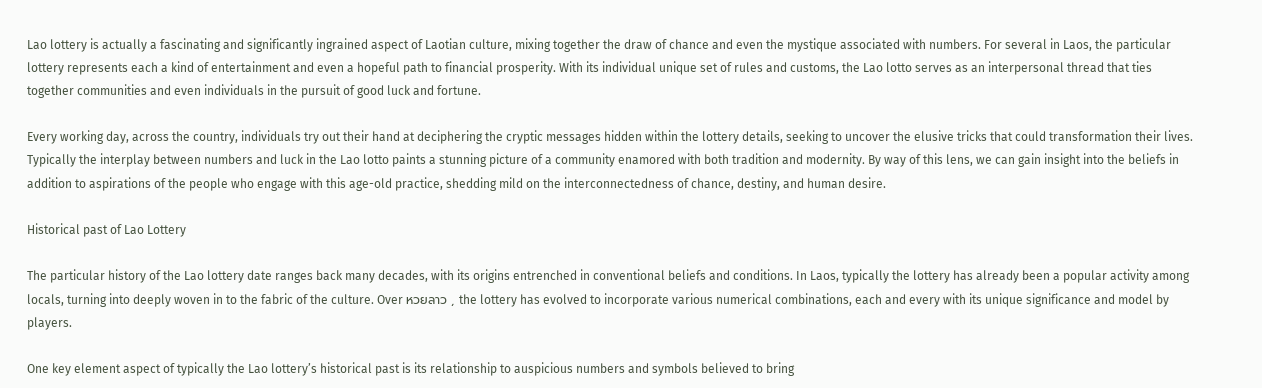Lao lottery is actually a fascinating and significantly ingrained aspect of Laotian culture, mixing together the draw of chance and even the mystique associated with numbers. For several in Laos, the particular lottery represents each a kind of entertainment and even a hopeful path to financial prosperity. With its individual unique set of rules and customs, the Lao lotto serves as an interpersonal thread that ties together communities and even individuals in the pursuit of good luck and fortune.

Every working day, across the country, individuals try out their hand at deciphering the cryptic messages hidden within the lottery details, seeking to uncover the elusive tricks that could transformation their lives. Typically the interplay between numbers and luck in the Lao lotto paints a stunning picture of a community enamored with both tradition and modernity. By way of this lens, we can gain insight into the beliefs in addition to aspirations of the people who engage with this age-old practice, shedding mild on the interconnectedness of chance, destiny, and human desire.

Historical past of Lao Lottery

The particular history of the Lao lottery date ranges back many decades, with its origins entrenched in conventional beliefs and conditions. In Laos, typically the lottery has already been a popular activity among locals, turning into deeply woven in to the fabric of the culture. Over หวยลาว , the lottery has evolved to incorporate various numerical combinations, each and every with its unique significance and model by players.

One key element aspect of typically the Lao lottery’s historical past is its relationship to auspicious numbers and symbols believed to bring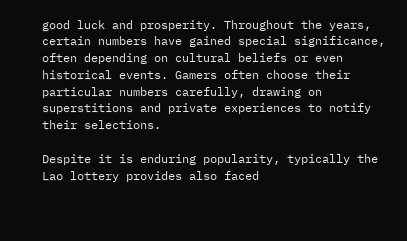good luck and prosperity. Throughout the years, certain numbers have gained special significance, often depending on cultural beliefs or even historical events. Gamers often choose their particular numbers carefully, drawing on superstitions and private experiences to notify their selections.

Despite it is enduring popularity, typically the Lao lottery provides also faced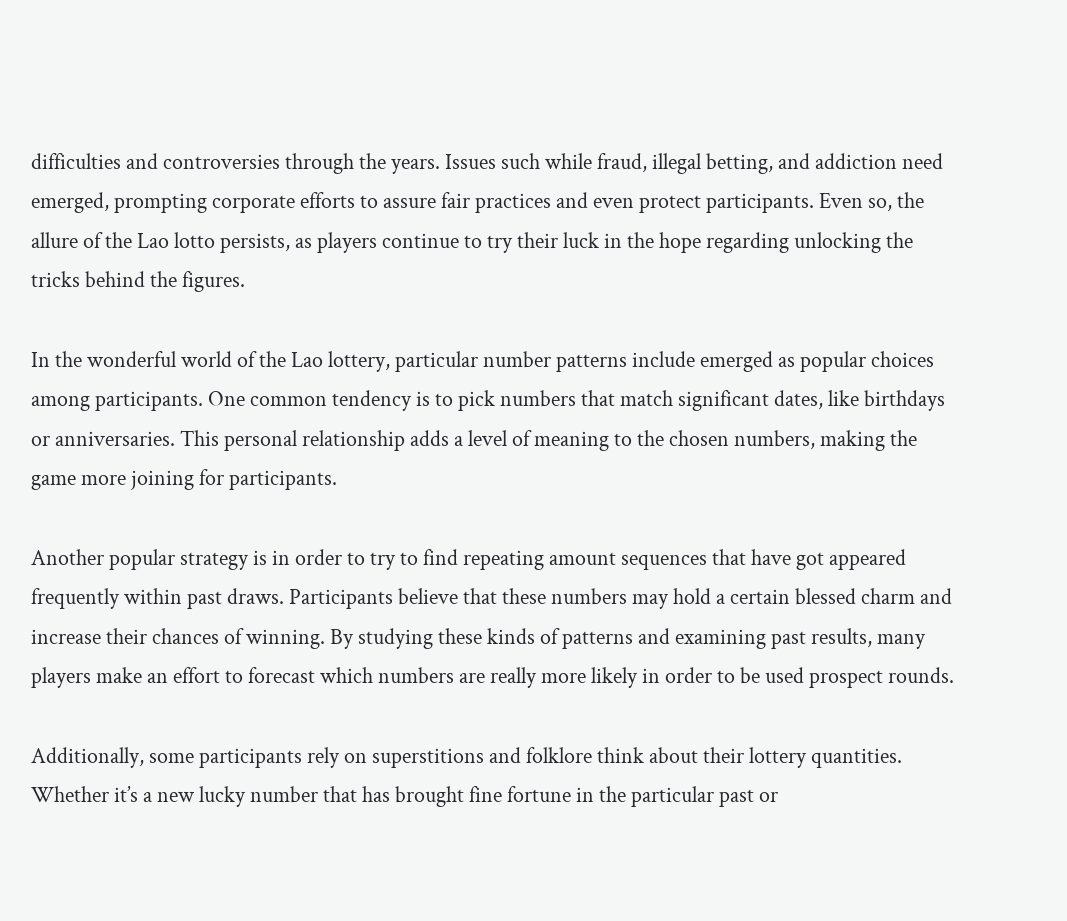difficulties and controversies through the years. Issues such while fraud, illegal betting, and addiction need emerged, prompting corporate efforts to assure fair practices and even protect participants. Even so, the allure of the Lao lotto persists, as players continue to try their luck in the hope regarding unlocking the tricks behind the figures.

In the wonderful world of the Lao lottery, particular number patterns include emerged as popular choices among participants. One common tendency is to pick numbers that match significant dates, like birthdays or anniversaries. This personal relationship adds a level of meaning to the chosen numbers, making the game more joining for participants.

Another popular strategy is in order to try to find repeating amount sequences that have got appeared frequently within past draws. Participants believe that these numbers may hold a certain blessed charm and increase their chances of winning. By studying these kinds of patterns and examining past results, many players make an effort to forecast which numbers are really more likely in order to be used prospect rounds.

Additionally, some participants rely on superstitions and folklore think about their lottery quantities. Whether it’s a new lucky number that has brought fine fortune in the particular past or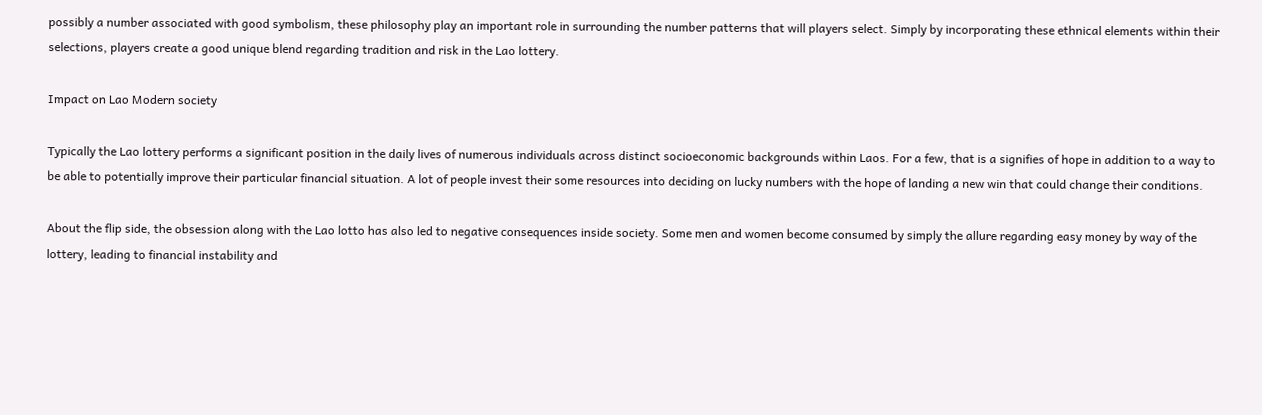possibly a number associated with good symbolism, these philosophy play an important role in surrounding the number patterns that will players select. Simply by incorporating these ethnical elements within their selections, players create a good unique blend regarding tradition and risk in the Lao lottery.

Impact on Lao Modern society

Typically the Lao lottery performs a significant position in the daily lives of numerous individuals across distinct socioeconomic backgrounds within Laos. For a few, that is a signifies of hope in addition to a way to be able to potentially improve their particular financial situation. A lot of people invest their some resources into deciding on lucky numbers with the hope of landing a new win that could change their conditions.

About the flip side, the obsession along with the Lao lotto has also led to negative consequences inside society. Some men and women become consumed by simply the allure regarding easy money by way of the lottery, leading to financial instability and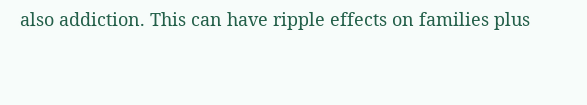also addiction. This can have ripple effects on families plus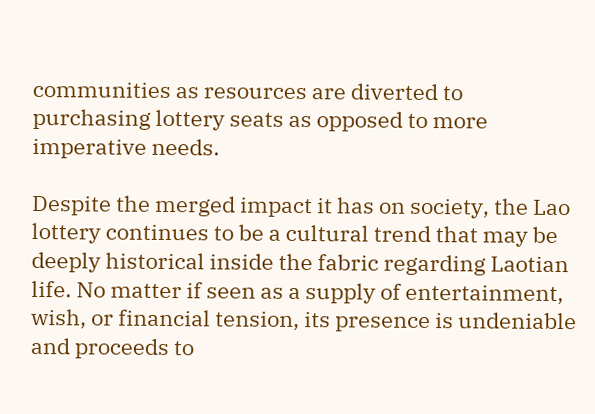communities as resources are diverted to purchasing lottery seats as opposed to more imperative needs.

Despite the merged impact it has on society, the Lao lottery continues to be a cultural trend that may be deeply historical inside the fabric regarding Laotian life. No matter if seen as a supply of entertainment, wish, or financial tension, its presence is undeniable and proceeds to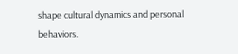shape cultural dynamics and personal behaviors.